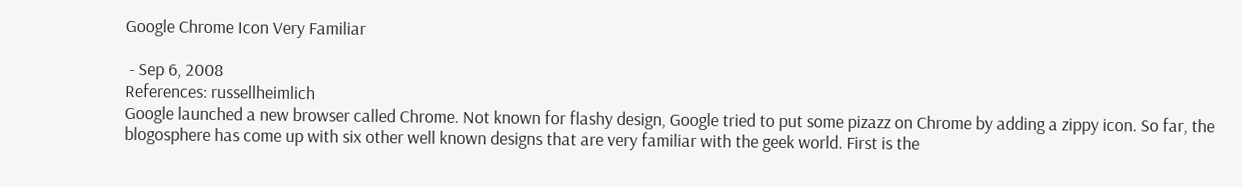Google Chrome Icon Very Familiar

 - Sep 6, 2008
References: russellheimlich
Google launched a new browser called Chrome. Not known for flashy design, Google tried to put some pizazz on Chrome by adding a zippy icon. So far, the blogosphere has come up with six other well known designs that are very familiar with the geek world. First is the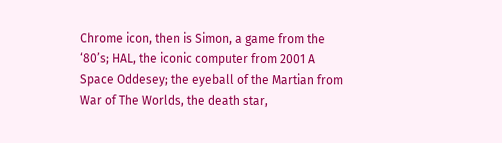Chrome icon, then is Simon, a game from the ‘80’s; HAL, the iconic computer from 2001 A Space Oddesey; the eyeball of the Martian from War of The Worlds, the death star,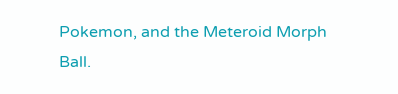Pokemon, and the Meteroid Morph Ball.